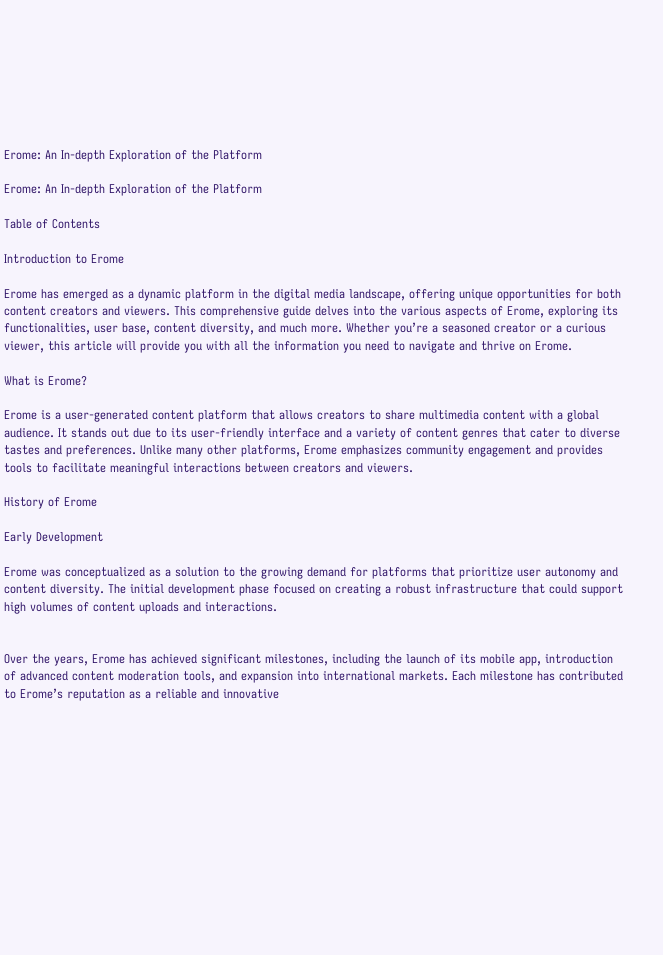Erome: An In-depth Exploration of the Platform

Erome: An In-depth Exploration of the Platform

Table of Contents

Introduction to Erome

Erome has emerged as a dynamic platform in the digital media landscape, offering unique opportunities for both content creators and viewers. This comprehensive guide delves into the various aspects of Erome, exploring its functionalities, user base, content diversity, and much more. Whether you’re a seasoned creator or a curious viewer, this article will provide you with all the information you need to navigate and thrive on Erome.

What is Erome?

Erome is a user-generated content platform that allows creators to share multimedia content with a global audience. It stands out due to its user-friendly interface and a variety of content genres that cater to diverse tastes and preferences. Unlike many other platforms, Erome emphasizes community engagement and provides tools to facilitate meaningful interactions between creators and viewers.

History of Erome

Early Development

Erome was conceptualized as a solution to the growing demand for platforms that prioritize user autonomy and content diversity. The initial development phase focused on creating a robust infrastructure that could support high volumes of content uploads and interactions.


Over the years, Erome has achieved significant milestones, including the launch of its mobile app, introduction of advanced content moderation tools, and expansion into international markets. Each milestone has contributed to Erome’s reputation as a reliable and innovative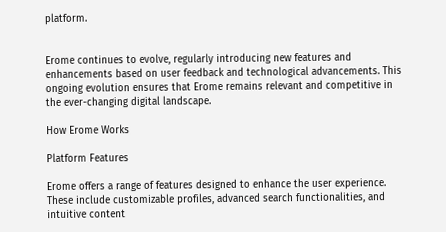platform.


Erome continues to evolve, regularly introducing new features and enhancements based on user feedback and technological advancements. This ongoing evolution ensures that Erome remains relevant and competitive in the ever-changing digital landscape.

How Erome Works

Platform Features

Erome offers a range of features designed to enhance the user experience. These include customizable profiles, advanced search functionalities, and intuitive content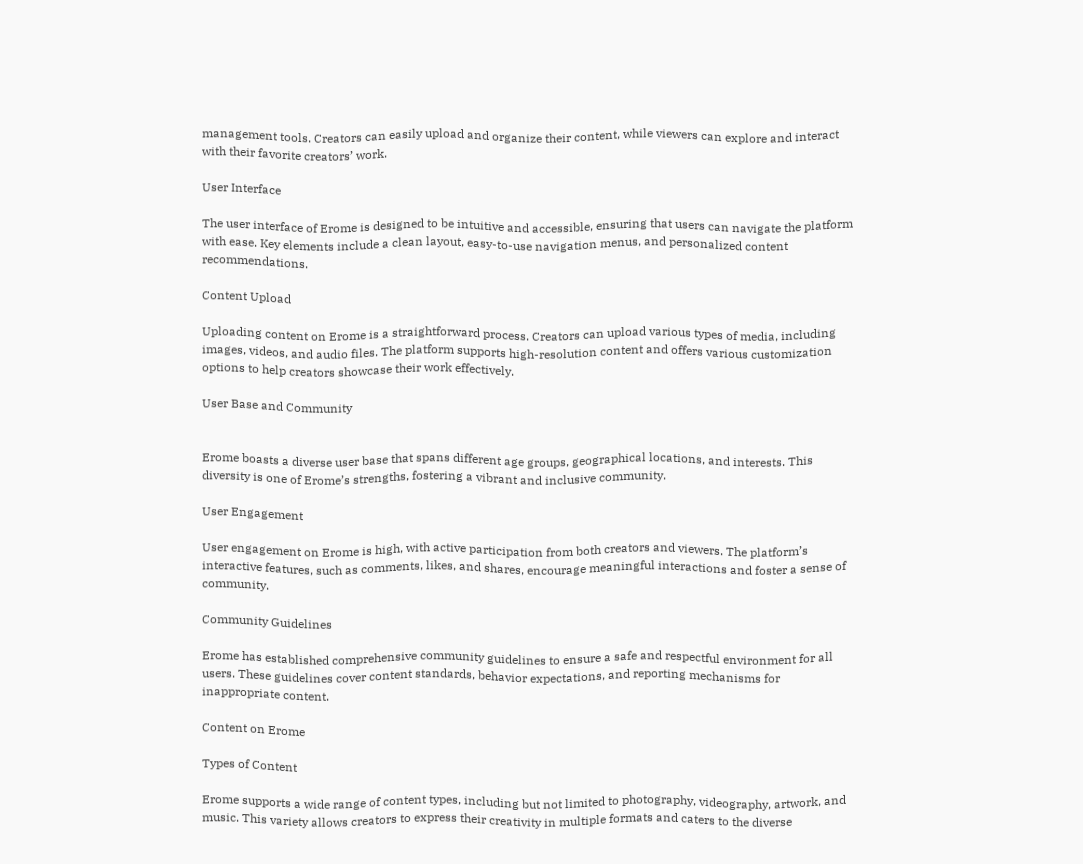management tools. Creators can easily upload and organize their content, while viewers can explore and interact with their favorite creators’ work.

User Interface

The user interface of Erome is designed to be intuitive and accessible, ensuring that users can navigate the platform with ease. Key elements include a clean layout, easy-to-use navigation menus, and personalized content recommendations.

Content Upload

Uploading content on Erome is a straightforward process. Creators can upload various types of media, including images, videos, and audio files. The platform supports high-resolution content and offers various customization options to help creators showcase their work effectively.

User Base and Community


Erome boasts a diverse user base that spans different age groups, geographical locations, and interests. This diversity is one of Erome’s strengths, fostering a vibrant and inclusive community.

User Engagement

User engagement on Erome is high, with active participation from both creators and viewers. The platform’s interactive features, such as comments, likes, and shares, encourage meaningful interactions and foster a sense of community.

Community Guidelines

Erome has established comprehensive community guidelines to ensure a safe and respectful environment for all users. These guidelines cover content standards, behavior expectations, and reporting mechanisms for inappropriate content.

Content on Erome

Types of Content

Erome supports a wide range of content types, including but not limited to photography, videography, artwork, and music. This variety allows creators to express their creativity in multiple formats and caters to the diverse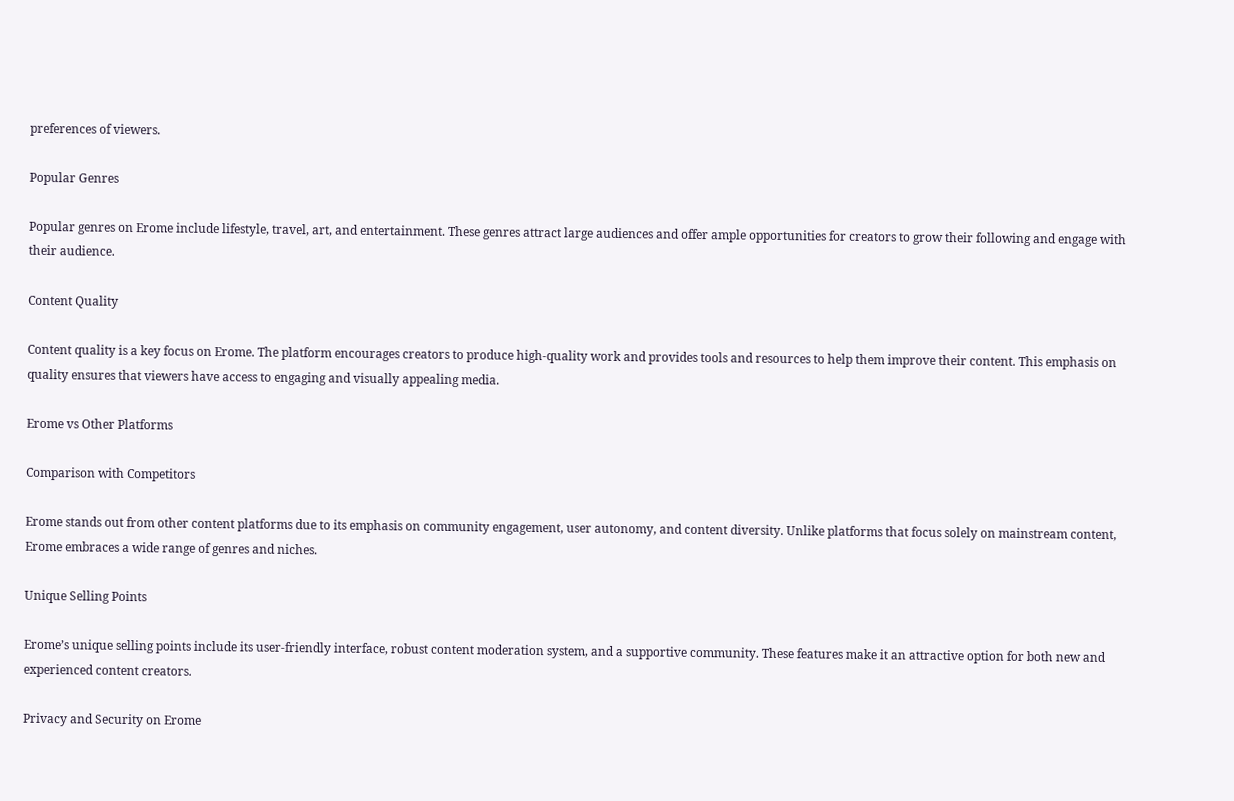preferences of viewers.

Popular Genres

Popular genres on Erome include lifestyle, travel, art, and entertainment. These genres attract large audiences and offer ample opportunities for creators to grow their following and engage with their audience.

Content Quality

Content quality is a key focus on Erome. The platform encourages creators to produce high-quality work and provides tools and resources to help them improve their content. This emphasis on quality ensures that viewers have access to engaging and visually appealing media.

Erome vs Other Platforms

Comparison with Competitors

Erome stands out from other content platforms due to its emphasis on community engagement, user autonomy, and content diversity. Unlike platforms that focus solely on mainstream content, Erome embraces a wide range of genres and niches.

Unique Selling Points

Erome’s unique selling points include its user-friendly interface, robust content moderation system, and a supportive community. These features make it an attractive option for both new and experienced content creators.

Privacy and Security on Erome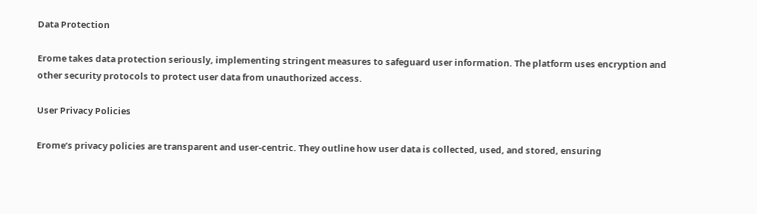Data Protection

Erome takes data protection seriously, implementing stringent measures to safeguard user information. The platform uses encryption and other security protocols to protect user data from unauthorized access.

User Privacy Policies

Erome’s privacy policies are transparent and user-centric. They outline how user data is collected, used, and stored, ensuring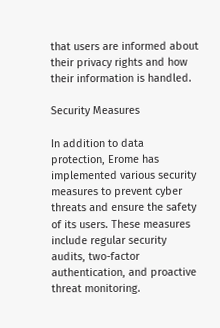that users are informed about their privacy rights and how their information is handled.

Security Measures

In addition to data protection, Erome has implemented various security measures to prevent cyber threats and ensure the safety of its users. These measures include regular security audits, two-factor authentication, and proactive threat monitoring.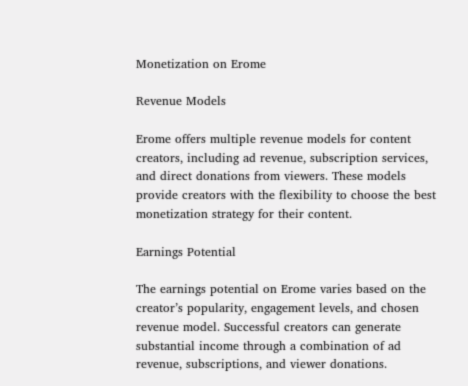Monetization on Erome

Revenue Models

Erome offers multiple revenue models for content creators, including ad revenue, subscription services, and direct donations from viewers. These models provide creators with the flexibility to choose the best monetization strategy for their content.

Earnings Potential

The earnings potential on Erome varies based on the creator’s popularity, engagement levels, and chosen revenue model. Successful creators can generate substantial income through a combination of ad revenue, subscriptions, and viewer donations.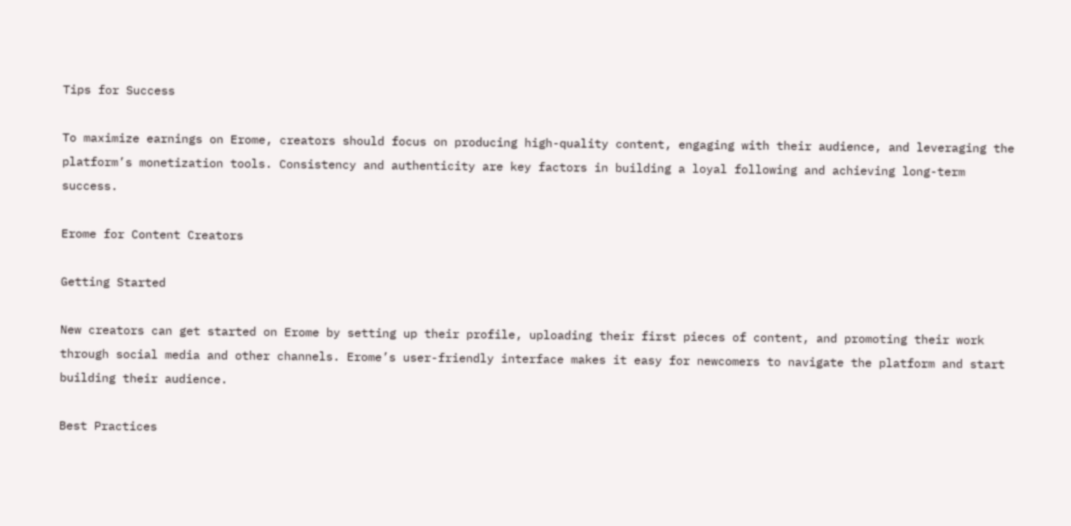Tips for Success

To maximize earnings on Erome, creators should focus on producing high-quality content, engaging with their audience, and leveraging the platform’s monetization tools. Consistency and authenticity are key factors in building a loyal following and achieving long-term success.

Erome for Content Creators

Getting Started

New creators can get started on Erome by setting up their profile, uploading their first pieces of content, and promoting their work through social media and other channels. Erome’s user-friendly interface makes it easy for newcomers to navigate the platform and start building their audience.

Best Practices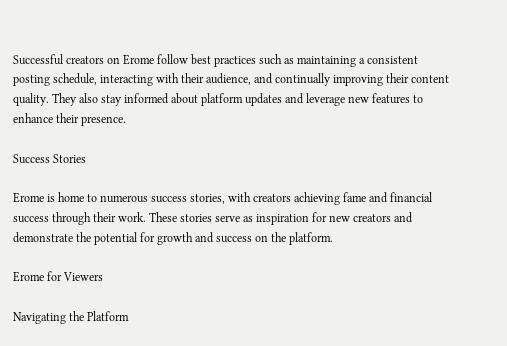Successful creators on Erome follow best practices such as maintaining a consistent posting schedule, interacting with their audience, and continually improving their content quality. They also stay informed about platform updates and leverage new features to enhance their presence.

Success Stories

Erome is home to numerous success stories, with creators achieving fame and financial success through their work. These stories serve as inspiration for new creators and demonstrate the potential for growth and success on the platform.

Erome for Viewers

Navigating the Platform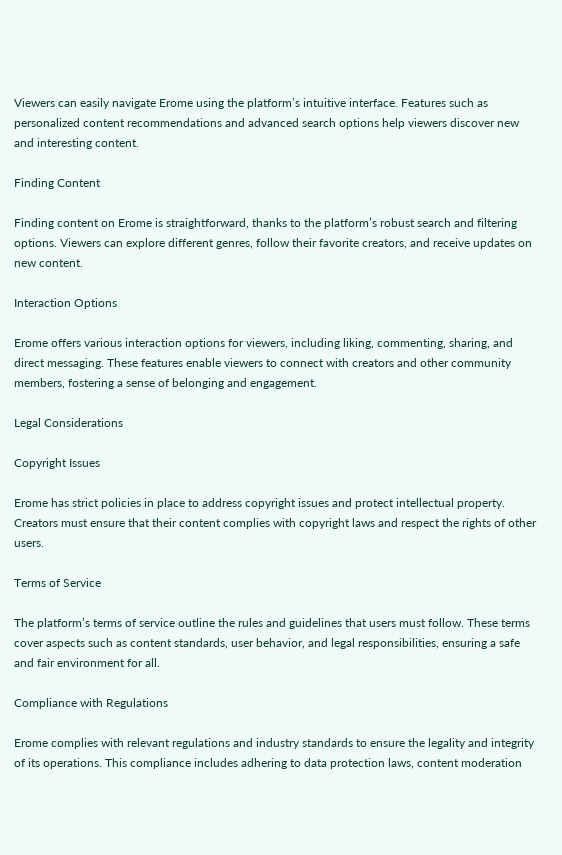Viewers can easily navigate Erome using the platform’s intuitive interface. Features such as personalized content recommendations and advanced search options help viewers discover new and interesting content.

Finding Content

Finding content on Erome is straightforward, thanks to the platform’s robust search and filtering options. Viewers can explore different genres, follow their favorite creators, and receive updates on new content.

Interaction Options

Erome offers various interaction options for viewers, including liking, commenting, sharing, and direct messaging. These features enable viewers to connect with creators and other community members, fostering a sense of belonging and engagement.

Legal Considerations

Copyright Issues

Erome has strict policies in place to address copyright issues and protect intellectual property. Creators must ensure that their content complies with copyright laws and respect the rights of other users.

Terms of Service

The platform’s terms of service outline the rules and guidelines that users must follow. These terms cover aspects such as content standards, user behavior, and legal responsibilities, ensuring a safe and fair environment for all.

Compliance with Regulations

Erome complies with relevant regulations and industry standards to ensure the legality and integrity of its operations. This compliance includes adhering to data protection laws, content moderation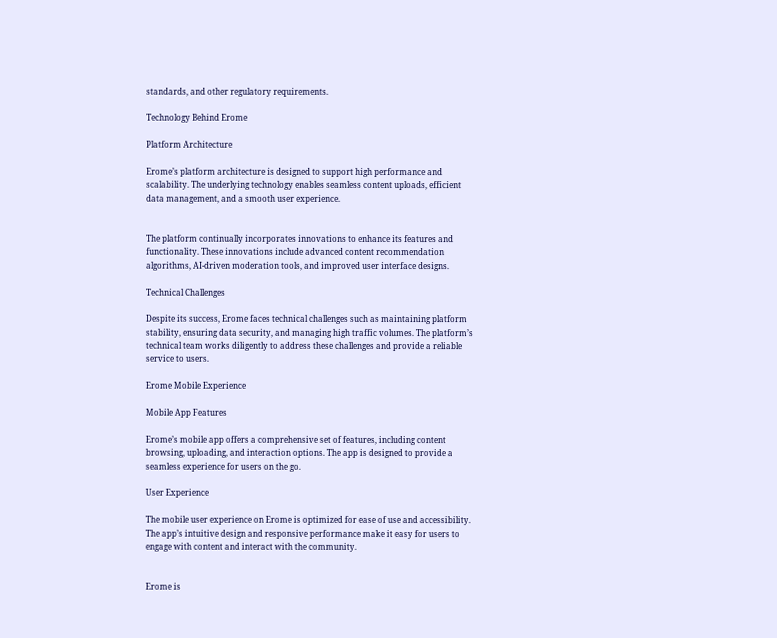standards, and other regulatory requirements.

Technology Behind Erome

Platform Architecture

Erome’s platform architecture is designed to support high performance and scalability. The underlying technology enables seamless content uploads, efficient data management, and a smooth user experience.


The platform continually incorporates innovations to enhance its features and functionality. These innovations include advanced content recommendation algorithms, AI-driven moderation tools, and improved user interface designs.

Technical Challenges

Despite its success, Erome faces technical challenges such as maintaining platform stability, ensuring data security, and managing high traffic volumes. The platform’s technical team works diligently to address these challenges and provide a reliable service to users.

Erome Mobile Experience

Mobile App Features

Erome’s mobile app offers a comprehensive set of features, including content browsing, uploading, and interaction options. The app is designed to provide a seamless experience for users on the go.

User Experience

The mobile user experience on Erome is optimized for ease of use and accessibility. The app’s intuitive design and responsive performance make it easy for users to engage with content and interact with the community.


Erome is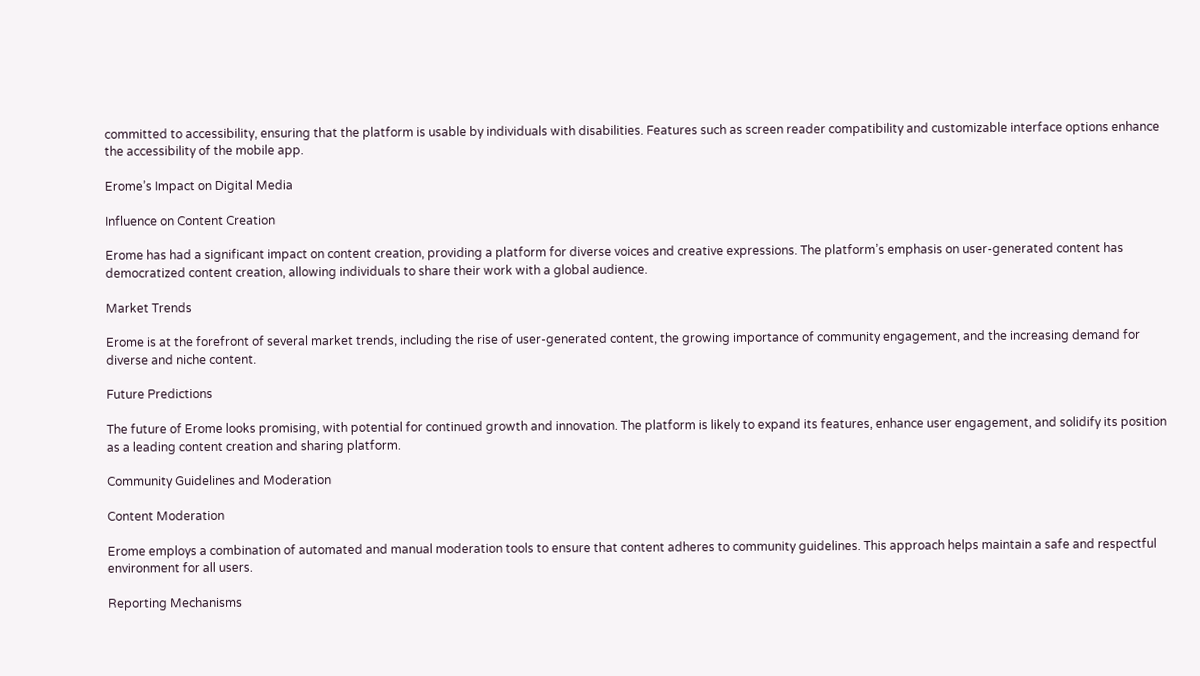committed to accessibility, ensuring that the platform is usable by individuals with disabilities. Features such as screen reader compatibility and customizable interface options enhance the accessibility of the mobile app.

Erome’s Impact on Digital Media

Influence on Content Creation

Erome has had a significant impact on content creation, providing a platform for diverse voices and creative expressions. The platform’s emphasis on user-generated content has democratized content creation, allowing individuals to share their work with a global audience.

Market Trends

Erome is at the forefront of several market trends, including the rise of user-generated content, the growing importance of community engagement, and the increasing demand for diverse and niche content.

Future Predictions

The future of Erome looks promising, with potential for continued growth and innovation. The platform is likely to expand its features, enhance user engagement, and solidify its position as a leading content creation and sharing platform.

Community Guidelines and Moderation

Content Moderation

Erome employs a combination of automated and manual moderation tools to ensure that content adheres to community guidelines. This approach helps maintain a safe and respectful environment for all users.

Reporting Mechanisms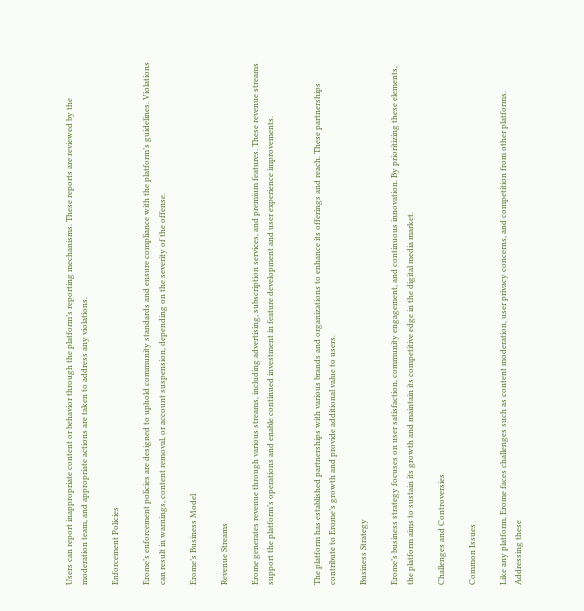Users can report inappropriate content or behavior through the platform’s reporting mechanisms. These reports are reviewed by the moderation team, and appropriate actions are taken to address any violations.

Enforcement Policies

Erome’s enforcement policies are designed to uphold community standards and ensure compliance with the platform’s guidelines. Violations can result in warnings, content removal, or account suspension, depending on the severity of the offense.

Erome’s Business Model

Revenue Streams

Erome generates revenue through various streams, including advertising, subscription services, and premium features. These revenue streams support the platform’s operations and enable continued investment in feature development and user experience improvements.


The platform has established partnerships with various brands and organizations to enhance its offerings and reach. These partnerships contribute to Erome’s growth and provide additional value to users.

Business Strategy

Erome’s business strategy focuses on user satisfaction, community engagement, and continuous innovation. By prioritizing these elements, the platform aims to sustain its growth and maintain its competitive edge in the digital media market.

Challenges and Controversies

Common Issues

Like any platform, Erome faces challenges such as content moderation, user privacy concerns, and competition from other platforms. Addressing these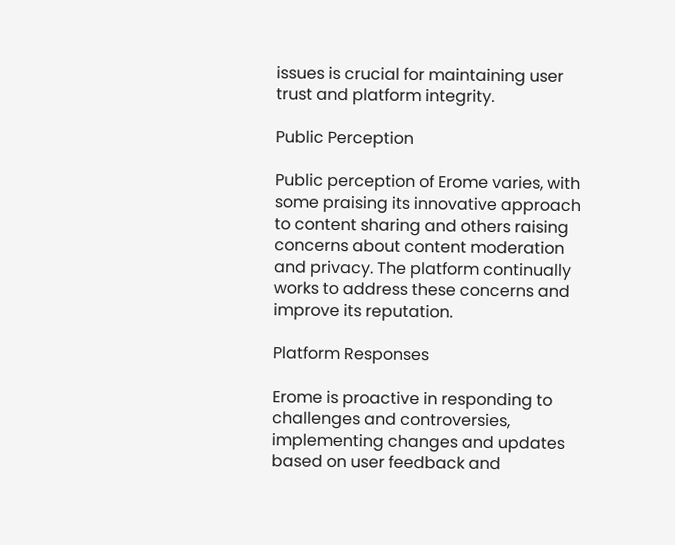issues is crucial for maintaining user trust and platform integrity.

Public Perception

Public perception of Erome varies, with some praising its innovative approach to content sharing and others raising concerns about content moderation and privacy. The platform continually works to address these concerns and improve its reputation.

Platform Responses

Erome is proactive in responding to challenges and controversies, implementing changes and updates based on user feedback and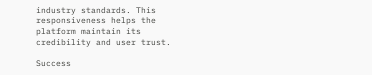industry standards. This responsiveness helps the platform maintain its credibility and user trust.

Success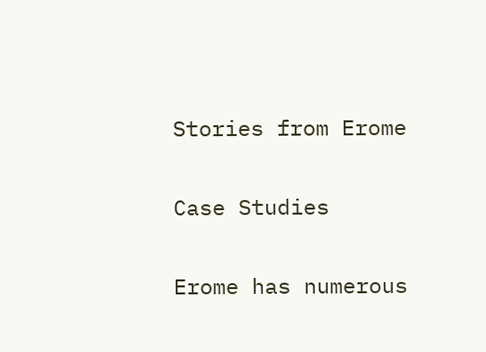Stories from Erome

Case Studies

Erome has numerous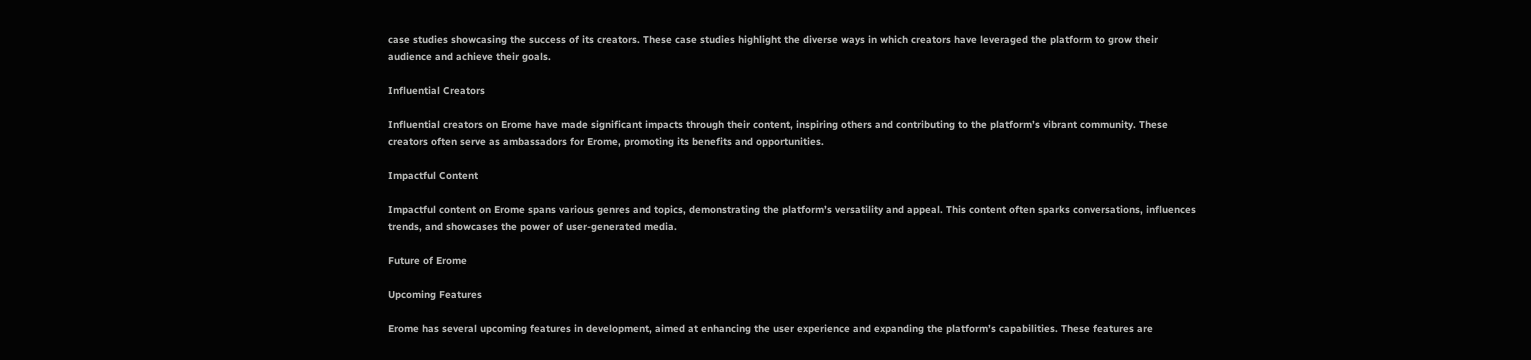case studies showcasing the success of its creators. These case studies highlight the diverse ways in which creators have leveraged the platform to grow their audience and achieve their goals.

Influential Creators

Influential creators on Erome have made significant impacts through their content, inspiring others and contributing to the platform’s vibrant community. These creators often serve as ambassadors for Erome, promoting its benefits and opportunities.

Impactful Content

Impactful content on Erome spans various genres and topics, demonstrating the platform’s versatility and appeal. This content often sparks conversations, influences trends, and showcases the power of user-generated media.

Future of Erome

Upcoming Features

Erome has several upcoming features in development, aimed at enhancing the user experience and expanding the platform’s capabilities. These features are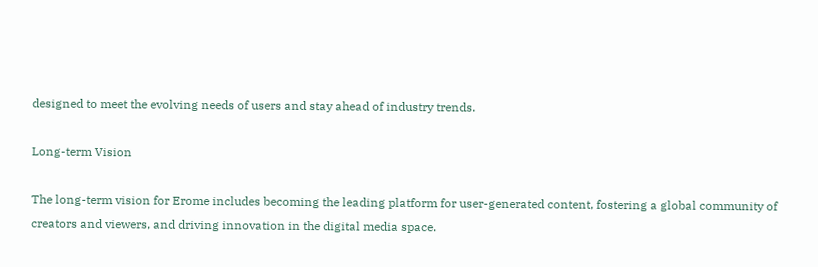designed to meet the evolving needs of users and stay ahead of industry trends.

Long-term Vision

The long-term vision for Erome includes becoming the leading platform for user-generated content, fostering a global community of creators and viewers, and driving innovation in the digital media space.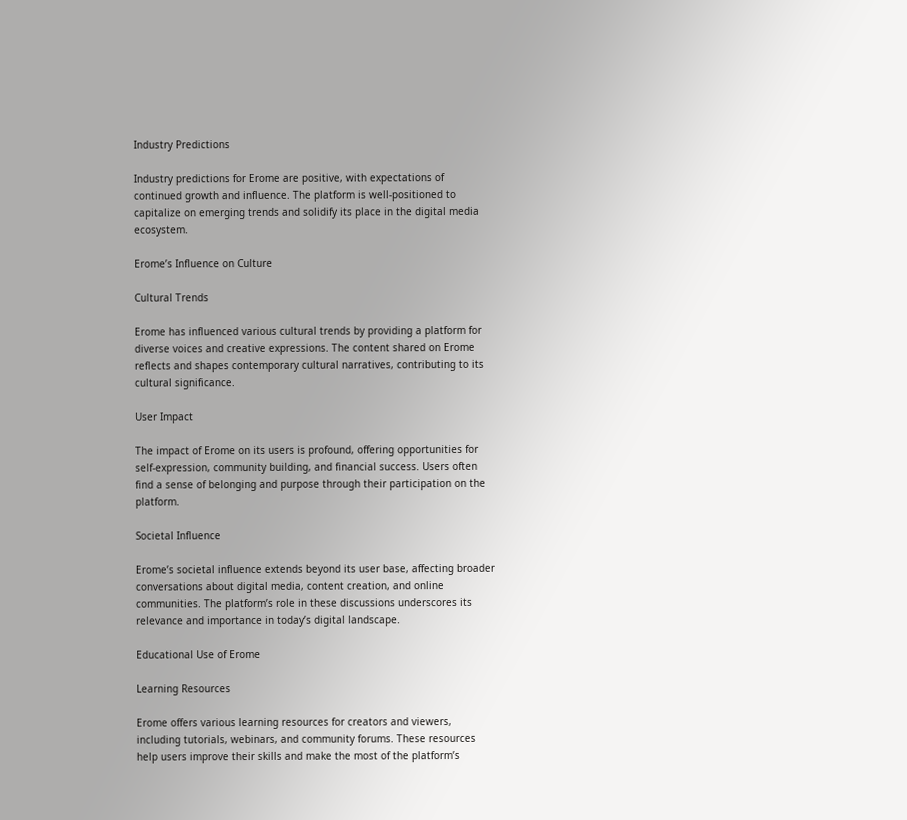Industry Predictions

Industry predictions for Erome are positive, with expectations of continued growth and influence. The platform is well-positioned to capitalize on emerging trends and solidify its place in the digital media ecosystem.

Erome’s Influence on Culture

Cultural Trends

Erome has influenced various cultural trends by providing a platform for diverse voices and creative expressions. The content shared on Erome reflects and shapes contemporary cultural narratives, contributing to its cultural significance.

User Impact

The impact of Erome on its users is profound, offering opportunities for self-expression, community building, and financial success. Users often find a sense of belonging and purpose through their participation on the platform.

Societal Influence

Erome’s societal influence extends beyond its user base, affecting broader conversations about digital media, content creation, and online communities. The platform’s role in these discussions underscores its relevance and importance in today’s digital landscape.

Educational Use of Erome

Learning Resources

Erome offers various learning resources for creators and viewers, including tutorials, webinars, and community forums. These resources help users improve their skills and make the most of the platform’s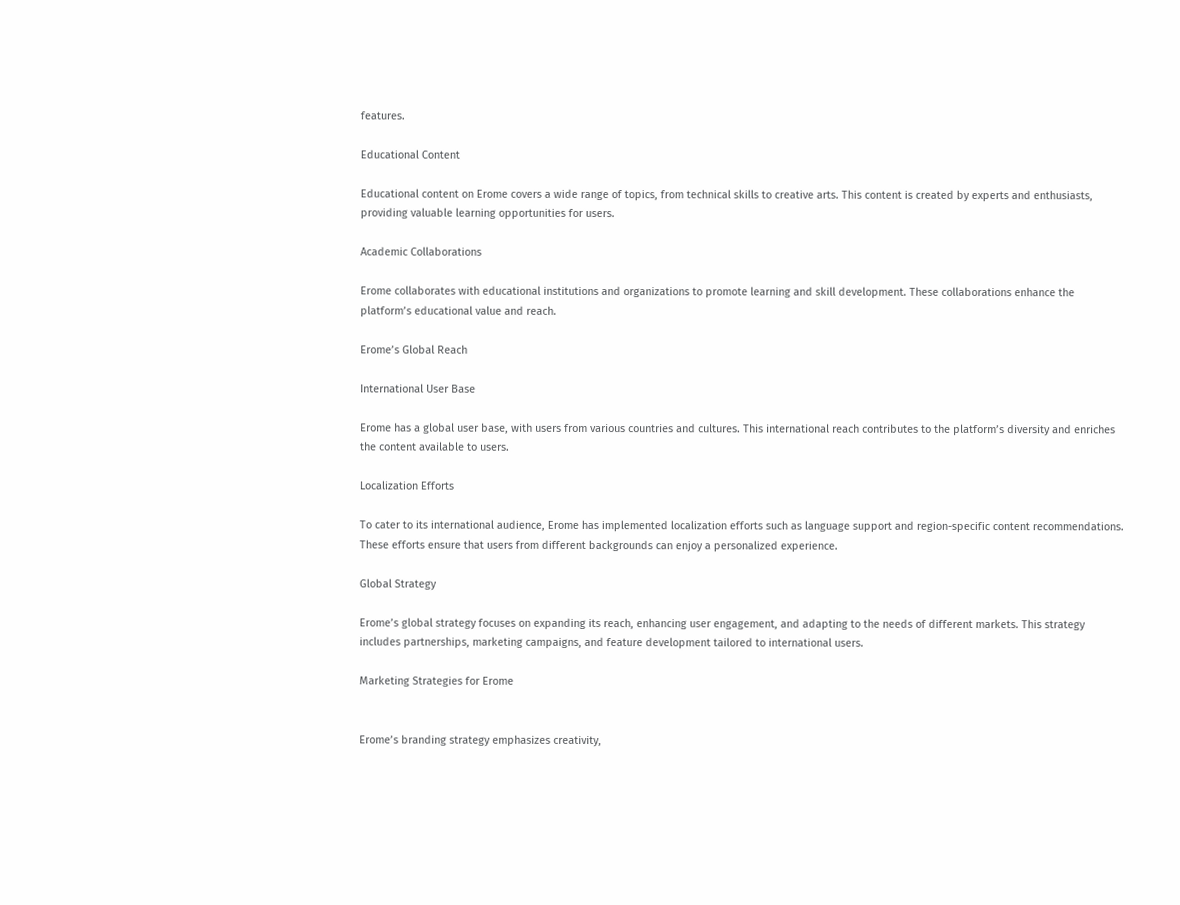features.

Educational Content

Educational content on Erome covers a wide range of topics, from technical skills to creative arts. This content is created by experts and enthusiasts, providing valuable learning opportunities for users.

Academic Collaborations

Erome collaborates with educational institutions and organizations to promote learning and skill development. These collaborations enhance the platform’s educational value and reach.

Erome’s Global Reach

International User Base

Erome has a global user base, with users from various countries and cultures. This international reach contributes to the platform’s diversity and enriches the content available to users.

Localization Efforts

To cater to its international audience, Erome has implemented localization efforts such as language support and region-specific content recommendations. These efforts ensure that users from different backgrounds can enjoy a personalized experience.

Global Strategy

Erome’s global strategy focuses on expanding its reach, enhancing user engagement, and adapting to the needs of different markets. This strategy includes partnerships, marketing campaigns, and feature development tailored to international users.

Marketing Strategies for Erome


Erome’s branding strategy emphasizes creativity,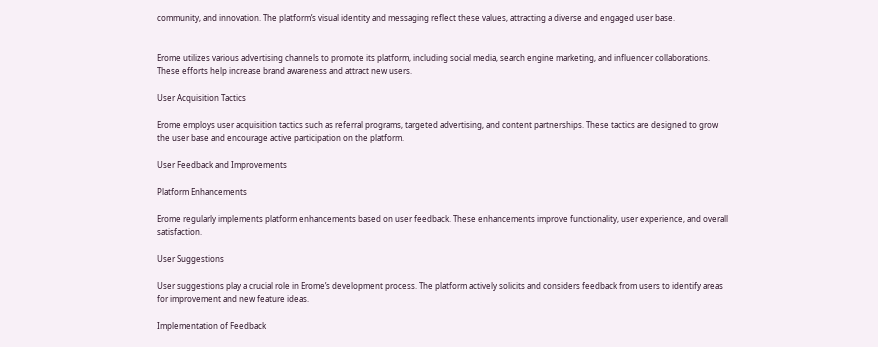community, and innovation. The platform’s visual identity and messaging reflect these values, attracting a diverse and engaged user base.


Erome utilizes various advertising channels to promote its platform, including social media, search engine marketing, and influencer collaborations. These efforts help increase brand awareness and attract new users.

User Acquisition Tactics

Erome employs user acquisition tactics such as referral programs, targeted advertising, and content partnerships. These tactics are designed to grow the user base and encourage active participation on the platform.

User Feedback and Improvements

Platform Enhancements

Erome regularly implements platform enhancements based on user feedback. These enhancements improve functionality, user experience, and overall satisfaction.

User Suggestions

User suggestions play a crucial role in Erome’s development process. The platform actively solicits and considers feedback from users to identify areas for improvement and new feature ideas.

Implementation of Feedback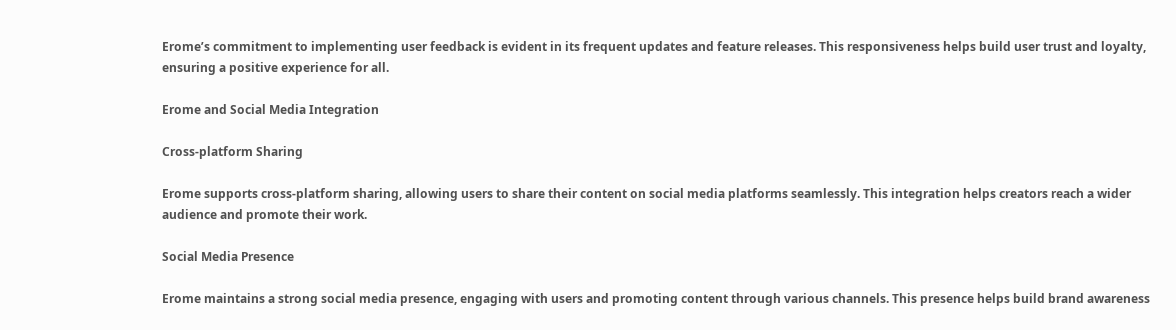Erome’s commitment to implementing user feedback is evident in its frequent updates and feature releases. This responsiveness helps build user trust and loyalty, ensuring a positive experience for all.

Erome and Social Media Integration

Cross-platform Sharing

Erome supports cross-platform sharing, allowing users to share their content on social media platforms seamlessly. This integration helps creators reach a wider audience and promote their work.

Social Media Presence

Erome maintains a strong social media presence, engaging with users and promoting content through various channels. This presence helps build brand awareness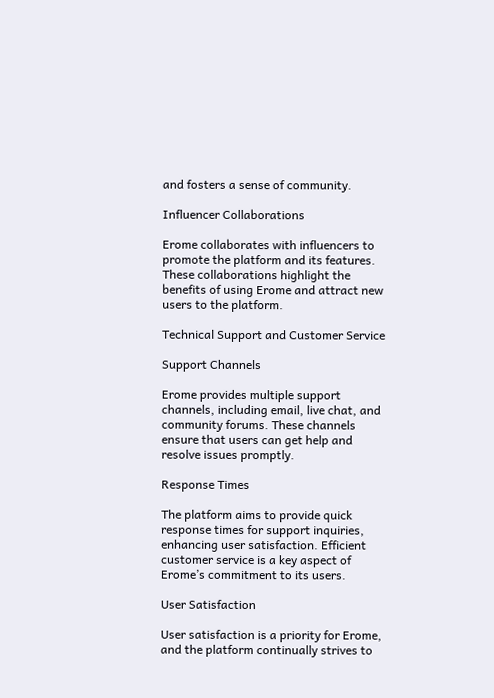and fosters a sense of community.

Influencer Collaborations

Erome collaborates with influencers to promote the platform and its features. These collaborations highlight the benefits of using Erome and attract new users to the platform.

Technical Support and Customer Service

Support Channels

Erome provides multiple support channels, including email, live chat, and community forums. These channels ensure that users can get help and resolve issues promptly.

Response Times

The platform aims to provide quick response times for support inquiries, enhancing user satisfaction. Efficient customer service is a key aspect of Erome’s commitment to its users.

User Satisfaction

User satisfaction is a priority for Erome, and the platform continually strives to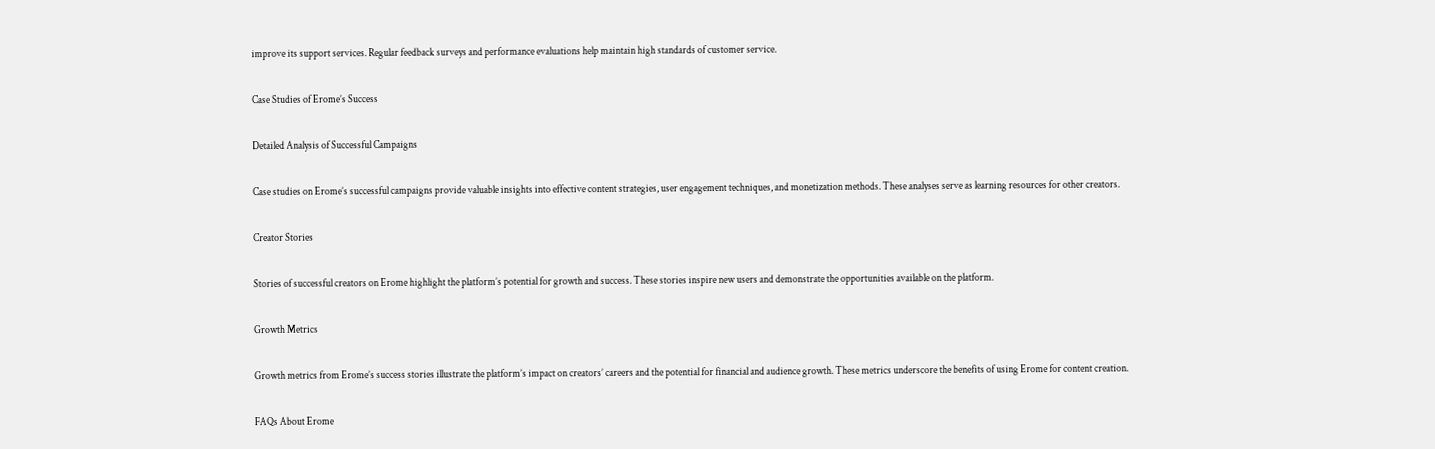improve its support services. Regular feedback surveys and performance evaluations help maintain high standards of customer service.

Case Studies of Erome’s Success

Detailed Analysis of Successful Campaigns

Case studies on Erome’s successful campaigns provide valuable insights into effective content strategies, user engagement techniques, and monetization methods. These analyses serve as learning resources for other creators.

Creator Stories

Stories of successful creators on Erome highlight the platform’s potential for growth and success. These stories inspire new users and demonstrate the opportunities available on the platform.

Growth Metrics

Growth metrics from Erome’s success stories illustrate the platform’s impact on creators’ careers and the potential for financial and audience growth. These metrics underscore the benefits of using Erome for content creation.

FAQs About Erome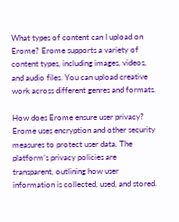What types of content can I upload on Erome? Erome supports a variety of content types, including images, videos, and audio files. You can upload creative work across different genres and formats.

How does Erome ensure user privacy? Erome uses encryption and other security measures to protect user data. The platform’s privacy policies are transparent, outlining how user information is collected, used, and stored.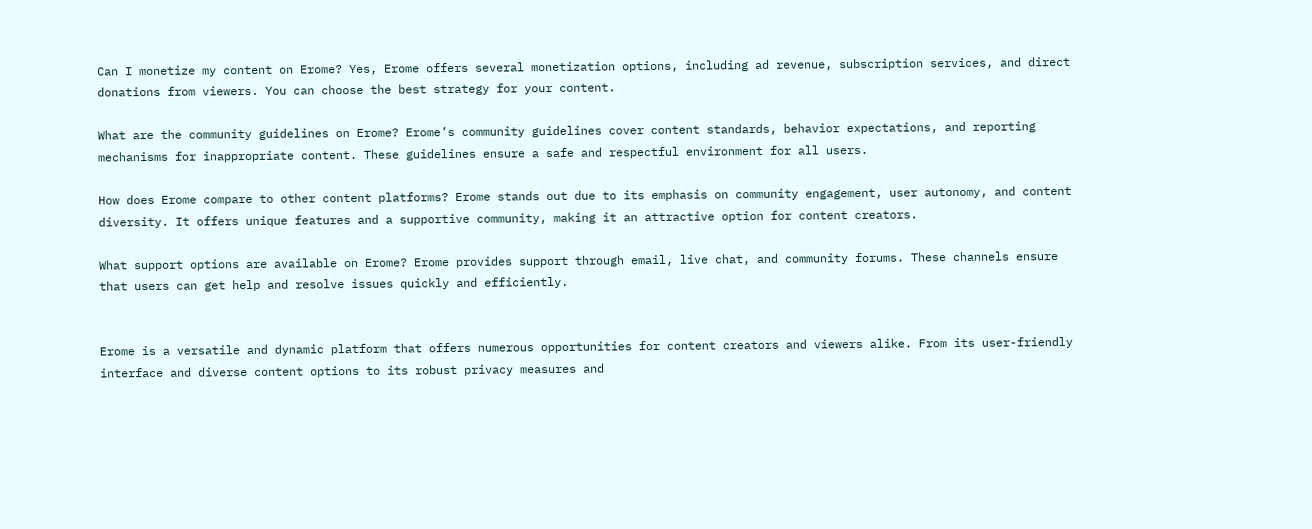Can I monetize my content on Erome? Yes, Erome offers several monetization options, including ad revenue, subscription services, and direct donations from viewers. You can choose the best strategy for your content.

What are the community guidelines on Erome? Erome’s community guidelines cover content standards, behavior expectations, and reporting mechanisms for inappropriate content. These guidelines ensure a safe and respectful environment for all users.

How does Erome compare to other content platforms? Erome stands out due to its emphasis on community engagement, user autonomy, and content diversity. It offers unique features and a supportive community, making it an attractive option for content creators.

What support options are available on Erome? Erome provides support through email, live chat, and community forums. These channels ensure that users can get help and resolve issues quickly and efficiently.


Erome is a versatile and dynamic platform that offers numerous opportunities for content creators and viewers alike. From its user-friendly interface and diverse content options to its robust privacy measures and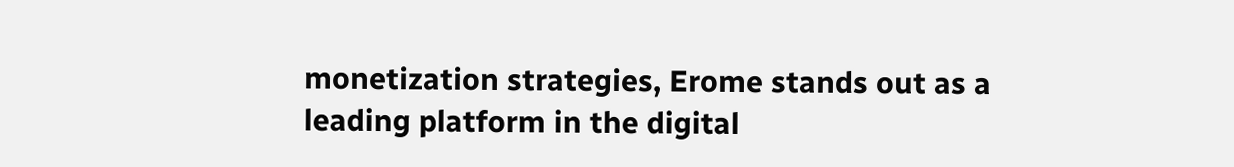monetization strategies, Erome stands out as a leading platform in the digital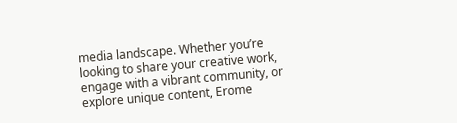media landscape. Whether you’re looking to share your creative work, engage with a vibrant community, or explore unique content, Erome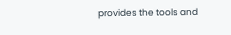provides the tools and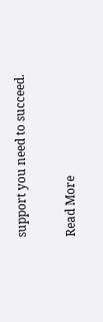support you need to succeed.

Read More